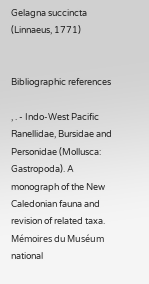Gelagna succincta (Linnaeus, 1771)


Bibliographic references

, . - Indo-West Pacific Ranellidae, Bursidae and Personidae (Mollusca: Gastropoda). A monograph of the New Caledonian fauna and revision of related taxa. Mémoires du Muséum national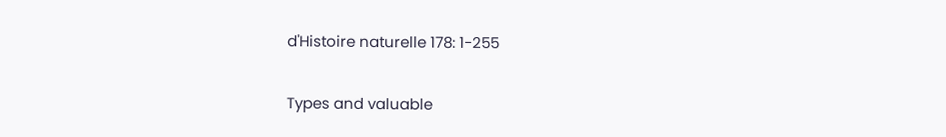d'Histoire naturelle 178: 1-255

Types and valuable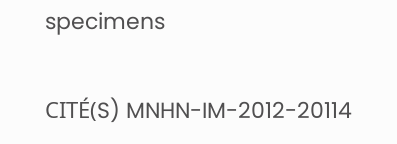specimens

CITÉ(S) MNHN-IM-2012-20114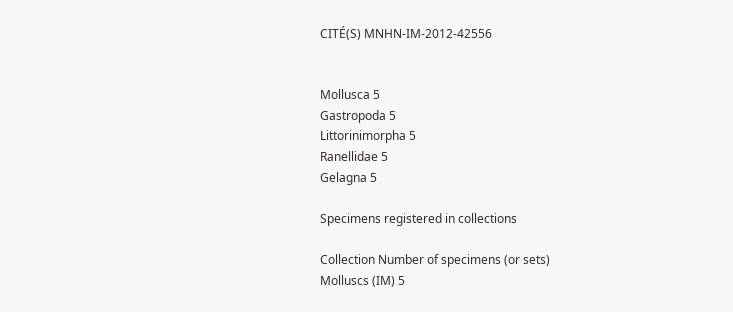CITÉ(S) MNHN-IM-2012-42556


Mollusca 5
Gastropoda 5
Littorinimorpha 5
Ranellidae 5
Gelagna 5

Specimens registered in collections

Collection Number of specimens (or sets)
Molluscs (IM) 5